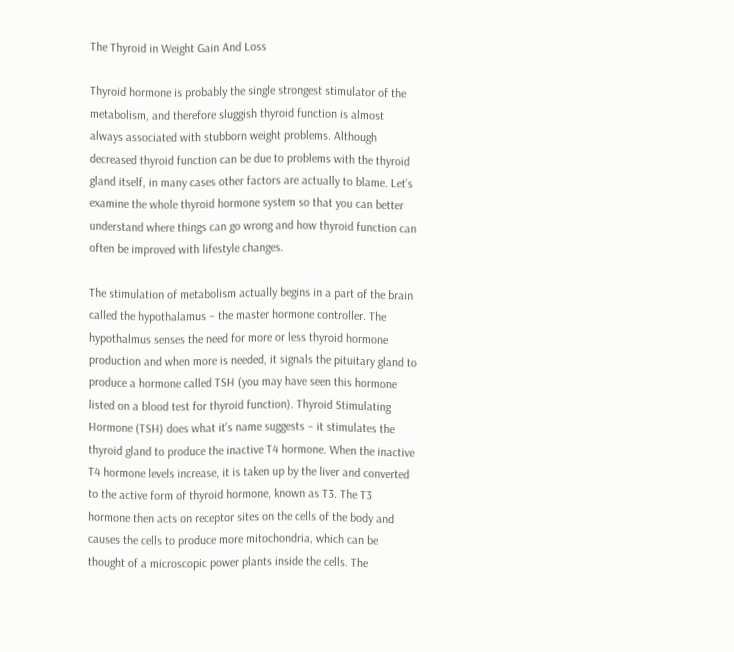The Thyroid in Weight Gain And Loss

Thyroid hormone is probably the single strongest stimulator of the metabolism, and therefore sluggish thyroid function is almost always associated with stubborn weight problems. Although decreased thyroid function can be due to problems with the thyroid gland itself, in many cases other factors are actually to blame. Let’s examine the whole thyroid hormone system so that you can better understand where things can go wrong and how thyroid function can often be improved with lifestyle changes.

The stimulation of metabolism actually begins in a part of the brain called the hypothalamus – the master hormone controller. The hypothalmus senses the need for more or less thyroid hormone production and when more is needed, it signals the pituitary gland to produce a hormone called TSH (you may have seen this hormone listed on a blood test for thyroid function). Thyroid Stimulating Hormone (TSH) does what it’s name suggests – it stimulates the thyroid gland to produce the inactive T4 hormone. When the inactive T4 hormone levels increase, it is taken up by the liver and converted to the active form of thyroid hormone, known as T3. The T3 hormone then acts on receptor sites on the cells of the body and causes the cells to produce more mitochondria, which can be thought of a microscopic power plants inside the cells. The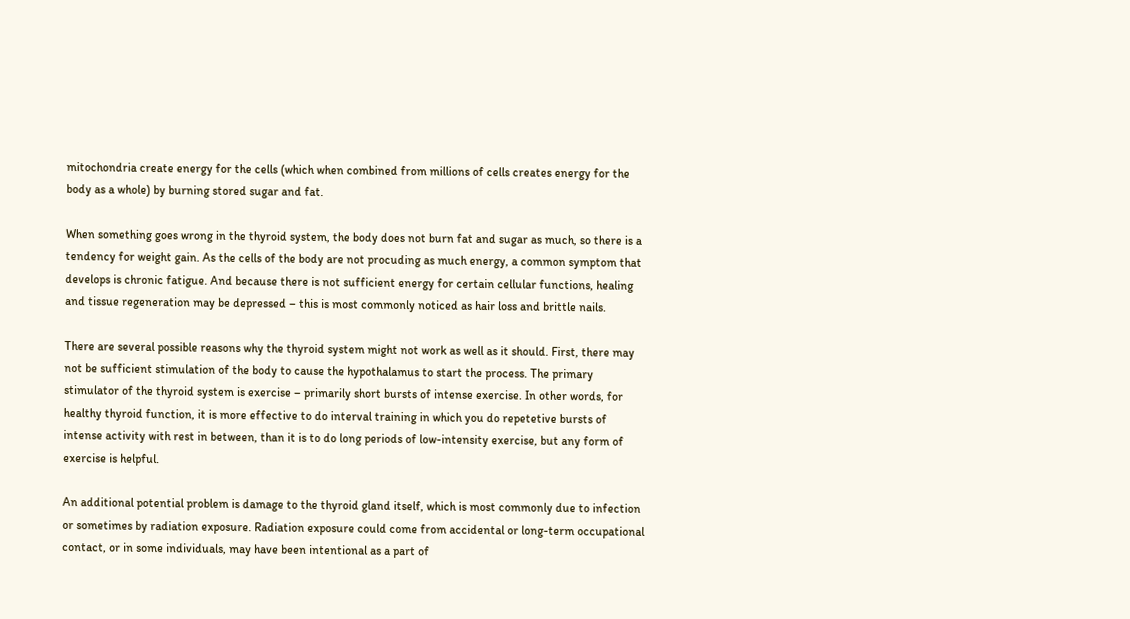mitochondria create energy for the cells (which when combined from millions of cells creates energy for the body as a whole) by burning stored sugar and fat.

When something goes wrong in the thyroid system, the body does not burn fat and sugar as much, so there is a tendency for weight gain. As the cells of the body are not procuding as much energy, a common symptom that develops is chronic fatigue. And because there is not sufficient energy for certain cellular functions, healing and tissue regeneration may be depressed – this is most commonly noticed as hair loss and brittle nails.

There are several possible reasons why the thyroid system might not work as well as it should. First, there may not be sufficient stimulation of the body to cause the hypothalamus to start the process. The primary stimulator of the thyroid system is exercise – primarily short bursts of intense exercise. In other words, for healthy thyroid function, it is more effective to do interval training in which you do repetetive bursts of intense activity with rest in between, than it is to do long periods of low-intensity exercise, but any form of exercise is helpful.

An additional potential problem is damage to the thyroid gland itself, which is most commonly due to infection or sometimes by radiation exposure. Radiation exposure could come from accidental or long-term occupational contact, or in some individuals, may have been intentional as a part of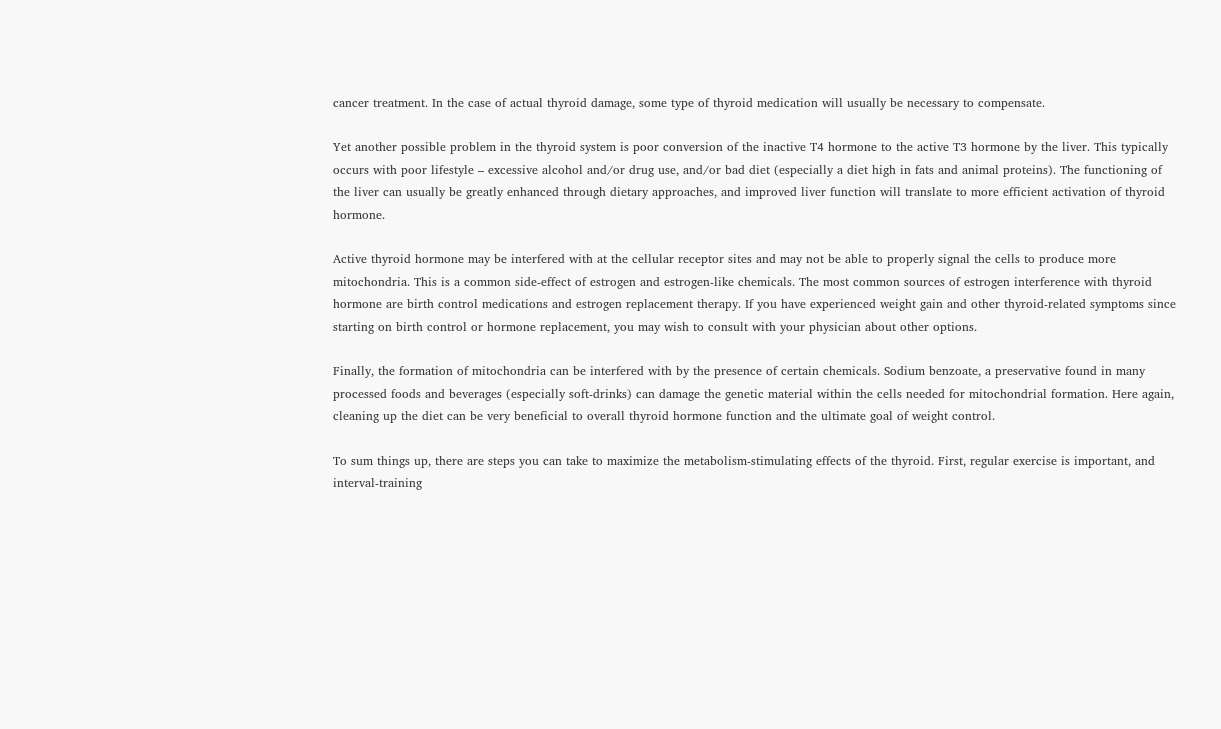cancer treatment. In the case of actual thyroid damage, some type of thyroid medication will usually be necessary to compensate.

Yet another possible problem in the thyroid system is poor conversion of the inactive T4 hormone to the active T3 hormone by the liver. This typically occurs with poor lifestyle – excessive alcohol and/or drug use, and/or bad diet (especially a diet high in fats and animal proteins). The functioning of the liver can usually be greatly enhanced through dietary approaches, and improved liver function will translate to more efficient activation of thyroid hormone.

Active thyroid hormone may be interfered with at the cellular receptor sites and may not be able to properly signal the cells to produce more mitochondria. This is a common side-effect of estrogen and estrogen-like chemicals. The most common sources of estrogen interference with thyroid hormone are birth control medications and estrogen replacement therapy. If you have experienced weight gain and other thyroid-related symptoms since starting on birth control or hormone replacement, you may wish to consult with your physician about other options.

Finally, the formation of mitochondria can be interfered with by the presence of certain chemicals. Sodium benzoate, a preservative found in many processed foods and beverages (especially soft-drinks) can damage the genetic material within the cells needed for mitochondrial formation. Here again, cleaning up the diet can be very beneficial to overall thyroid hormone function and the ultimate goal of weight control.

To sum things up, there are steps you can take to maximize the metabolism-stimulating effects of the thyroid. First, regular exercise is important, and interval-training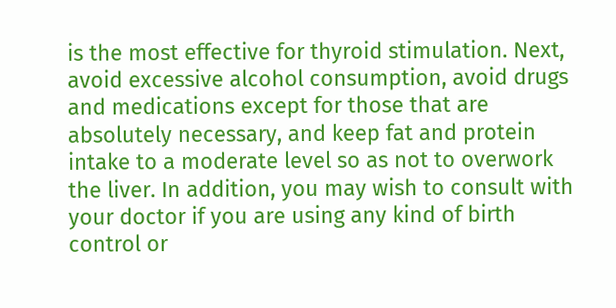is the most effective for thyroid stimulation. Next, avoid excessive alcohol consumption, avoid drugs and medications except for those that are absolutely necessary, and keep fat and protein intake to a moderate level so as not to overwork the liver. In addition, you may wish to consult with your doctor if you are using any kind of birth control or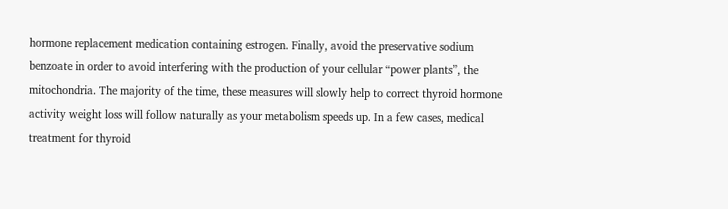hormone replacement medication containing estrogen. Finally, avoid the preservative sodium benzoate in order to avoid interfering with the production of your cellular “power plants”, the mitochondria. The majority of the time, these measures will slowly help to correct thyroid hormone activity weight loss will follow naturally as your metabolism speeds up. In a few cases, medical treatment for thyroid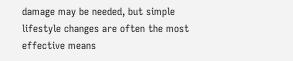damage may be needed, but simple lifestyle changes are often the most effective means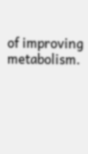of improving metabolism.